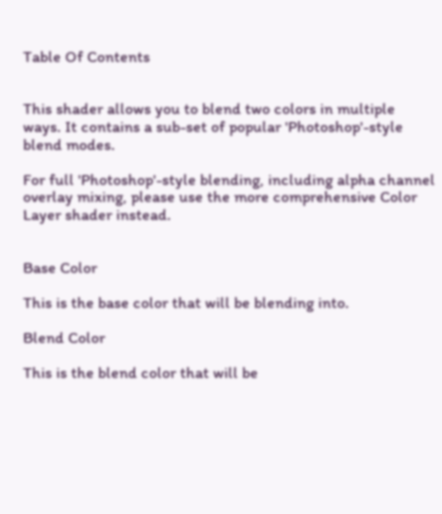Table Of Contents


This shader allows you to blend two colors in multiple ways. It contains a sub-set of popular 'Photoshop'-style blend modes.

For full 'Photoshop'-style blending, including alpha channel overlay mixing, please use the more comprehensive Color Layer shader instead.


Base Color

This is the base color that will be blending into.

Blend Color

This is the blend color that will be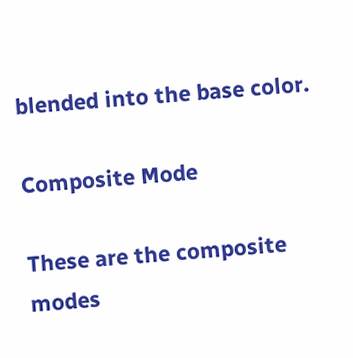blended into the base color.

Composite Mode

These are the composite modes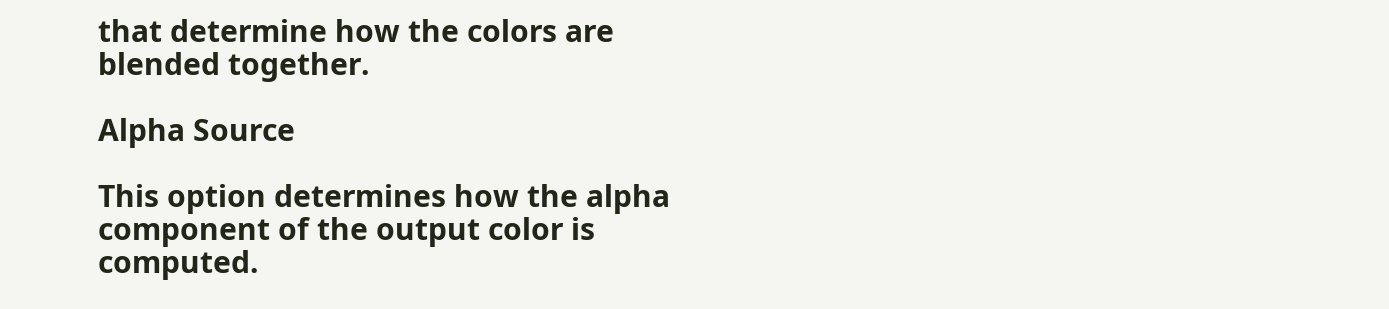that determine how the colors are blended together.

Alpha Source

This option determines how the alpha component of the output color is computed.